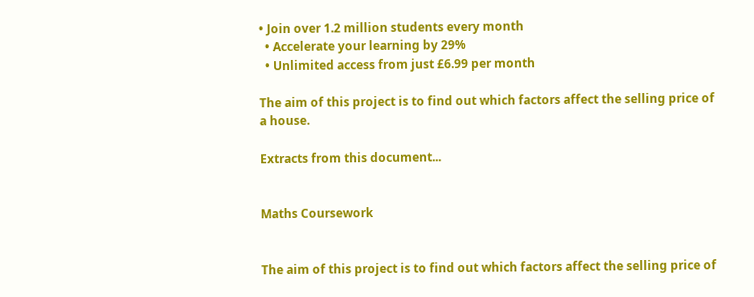• Join over 1.2 million students every month
  • Accelerate your learning by 29%
  • Unlimited access from just £6.99 per month

The aim of this project is to find out which factors affect the selling price of a house.

Extracts from this document...


Maths Coursework


The aim of this project is to find out which factors affect the selling price of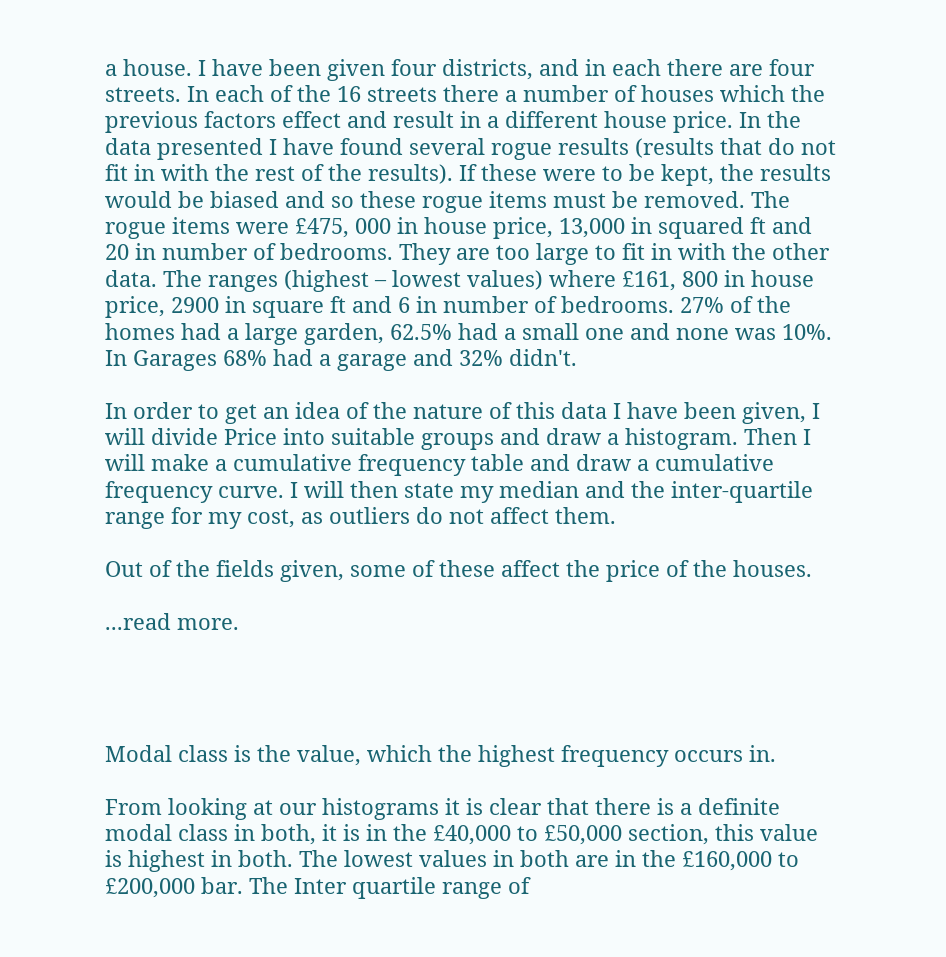a house. I have been given four districts, and in each there are four streets. In each of the 16 streets there a number of houses which the previous factors effect and result in a different house price. In the data presented I have found several rogue results (results that do not fit in with the rest of the results). If these were to be kept, the results would be biased and so these rogue items must be removed. The rogue items were £475, 000 in house price, 13,000 in squared ft and 20 in number of bedrooms. They are too large to fit in with the other data. The ranges (highest – lowest values) where £161, 800 in house price, 2900 in square ft and 6 in number of bedrooms. 27% of the homes had a large garden, 62.5% had a small one and none was 10%. In Garages 68% had a garage and 32% didn't.

In order to get an idea of the nature of this data I have been given, I will divide Price into suitable groups and draw a histogram. Then I will make a cumulative frequency table and draw a cumulative frequency curve. I will then state my median and the inter-quartile range for my cost, as outliers do not affect them.

Out of the fields given, some of these affect the price of the houses.

...read more.




Modal class is the value, which the highest frequency occurs in.

From looking at our histograms it is clear that there is a definite modal class in both, it is in the £40,000 to £50,000 section, this value is highest in both. The lowest values in both are in the £160,000 to £200,000 bar. The Inter quartile range of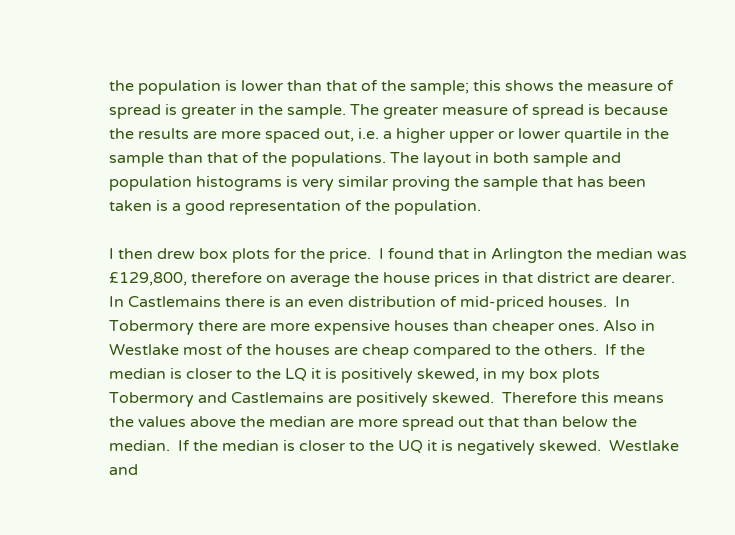the population is lower than that of the sample; this shows the measure of spread is greater in the sample. The greater measure of spread is because the results are more spaced out, i.e. a higher upper or lower quartile in the sample than that of the populations. The layout in both sample and population histograms is very similar proving the sample that has been taken is a good representation of the population.

I then drew box plots for the price.  I found that in Arlington the median was £129,800, therefore on average the house prices in that district are dearer.  In Castlemains there is an even distribution of mid-priced houses.  In Tobermory there are more expensive houses than cheaper ones. Also in Westlake most of the houses are cheap compared to the others.  If the median is closer to the LQ it is positively skewed, in my box plots Tobermory and Castlemains are positively skewed.  Therefore this means the values above the median are more spread out that than below the median.  If the median is closer to the UQ it is negatively skewed.  Westlake and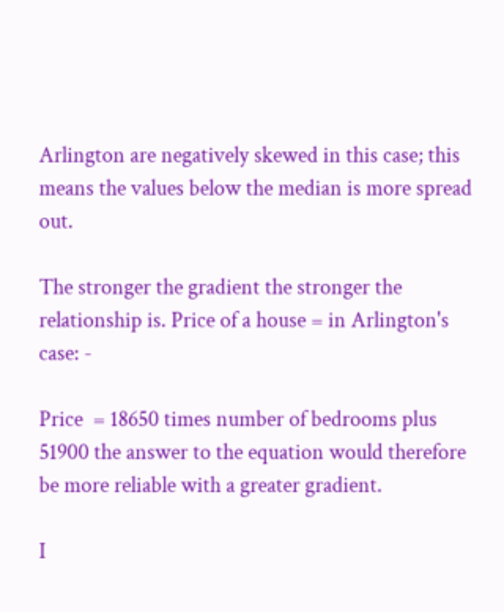Arlington are negatively skewed in this case; this means the values below the median is more spread out.

The stronger the gradient the stronger the relationship is. Price of a house = in Arlington's case: -

Price  = 18650 times number of bedrooms plus 51900 the answer to the equation would therefore be more reliable with a greater gradient.

I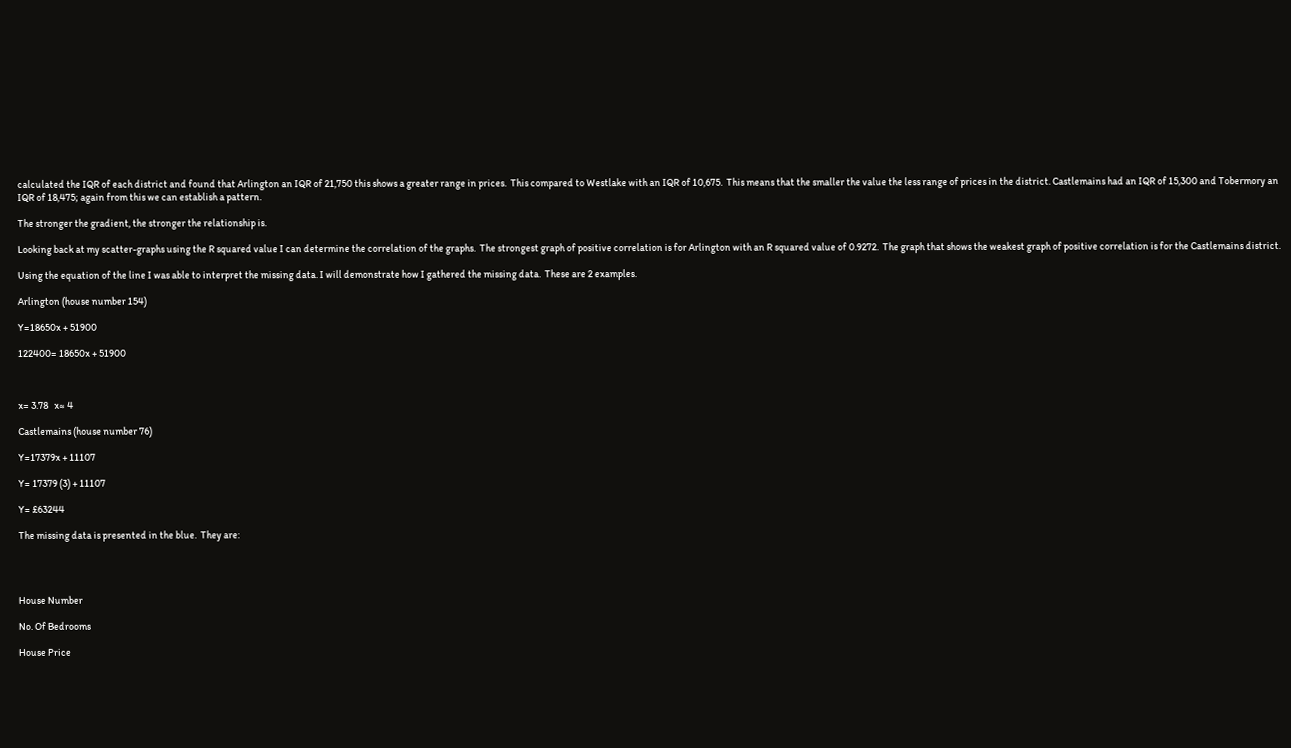calculated the IQR of each district and found that Arlington an IQR of 21,750 this shows a greater range in prices.  This compared to Westlake with an IQR of 10,675.  This means that the smaller the value the less range of prices in the district. Castlemains had an IQR of 15,300 and Tobermory an IQR of 18,475; again from this we can establish a pattern.

The stronger the gradient, the stronger the relationship is.

Looking back at my scatter-graphs using the R squared value I can determine the correlation of the graphs.  The strongest graph of positive correlation is for Arlington with an R squared value of 0.9272.  The graph that shows the weakest graph of positive correlation is for the Castlemains district.

Using the equation of the line I was able to interpret the missing data. I will demonstrate how I gathered the missing data.  These are 2 examples.

Arlington (house number 154)

Y=18650x + 51900

122400= 18650x + 51900



x= 3.78   x≈ 4

Castlemains (house number 76)

Y=17379x + 11107

Y= 17379 (3) + 11107

Y= £63244

The missing data is presented in the blue.  They are:




House Number

No. Of Bedrooms

House Price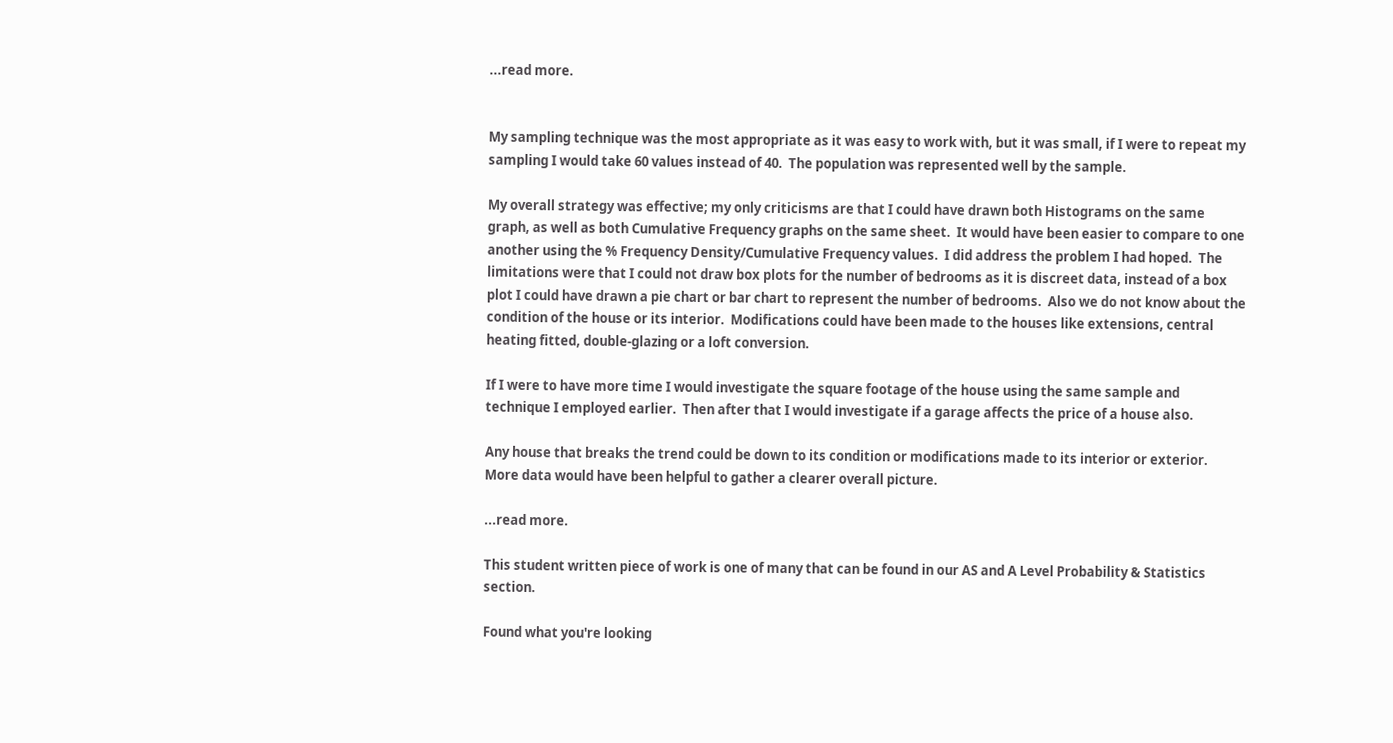...read more.


My sampling technique was the most appropriate as it was easy to work with, but it was small, if I were to repeat my sampling I would take 60 values instead of 40.  The population was represented well by the sample.

My overall strategy was effective; my only criticisms are that I could have drawn both Histograms on the same graph, as well as both Cumulative Frequency graphs on the same sheet.  It would have been easier to compare to one another using the % Frequency Density/Cumulative Frequency values.  I did address the problem I had hoped.  The limitations were that I could not draw box plots for the number of bedrooms as it is discreet data, instead of a box plot I could have drawn a pie chart or bar chart to represent the number of bedrooms.  Also we do not know about the condition of the house or its interior.  Modifications could have been made to the houses like extensions, central heating fitted, double-glazing or a loft conversion.

If I were to have more time I would investigate the square footage of the house using the same sample and technique I employed earlier.  Then after that I would investigate if a garage affects the price of a house also.

Any house that breaks the trend could be down to its condition or modifications made to its interior or exterior.  More data would have been helpful to gather a clearer overall picture.

...read more.

This student written piece of work is one of many that can be found in our AS and A Level Probability & Statistics section.

Found what you're looking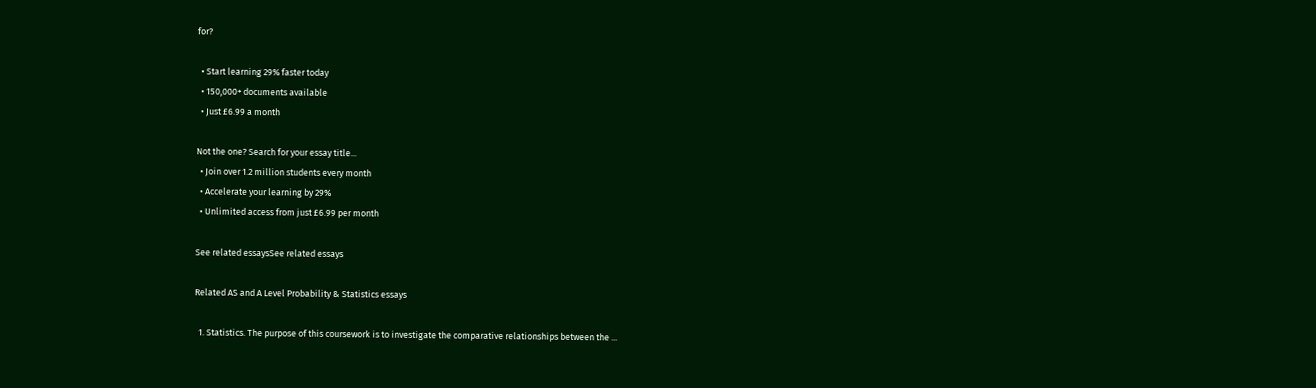for?

  • Start learning 29% faster today
  • 150,000+ documents available
  • Just £6.99 a month

Not the one? Search for your essay title...
  • Join over 1.2 million students every month
  • Accelerate your learning by 29%
  • Unlimited access from just £6.99 per month

See related essaysSee related essays

Related AS and A Level Probability & Statistics essays

  1. Statistics. The purpose of this coursework is to investigate the comparative relationships between the ...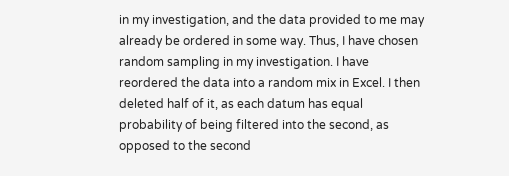in my investigation, and the data provided to me may already be ordered in some way. Thus, I have chosen random sampling in my investigation. I have reordered the data into a random mix in Excel. I then deleted half of it, as each datum has equal probability of being filtered into the second, as opposed to the second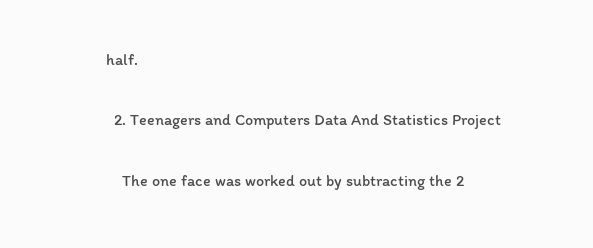half.

  2. Teenagers and Computers Data And Statistics Project

    The one face was worked out by subtracting the 2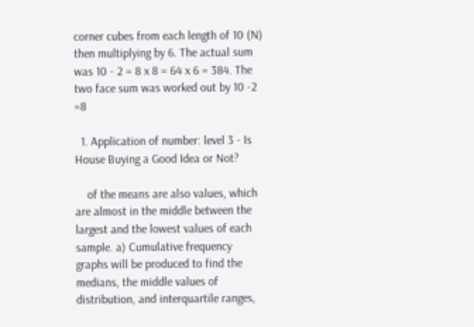corner cubes from each length of 10 (N) then multiplying by 6. The actual sum was 10 - 2 = 8 x 8 = 64 x 6 = 384. The two face sum was worked out by 10 -2 =8

  1. Application of number: level 3 - Is House Buying a Good Idea or Not?

    of the means are also values, which are almost in the middle between the largest and the lowest values of each sample. a) Cumulative frequency graphs will be produced to find the medians, the middle values of distribution, and interquartile ranges,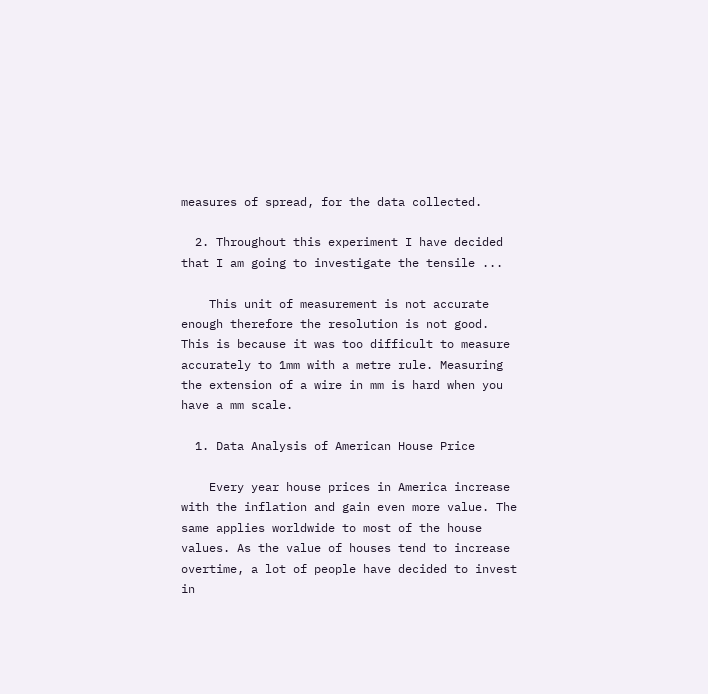measures of spread, for the data collected.

  2. Throughout this experiment I have decided that I am going to investigate the tensile ...

    This unit of measurement is not accurate enough therefore the resolution is not good. This is because it was too difficult to measure accurately to 1mm with a metre rule. Measuring the extension of a wire in mm is hard when you have a mm scale.

  1. Data Analysis of American House Price

    Every year house prices in America increase with the inflation and gain even more value. The same applies worldwide to most of the house values. As the value of houses tend to increase overtime, a lot of people have decided to invest in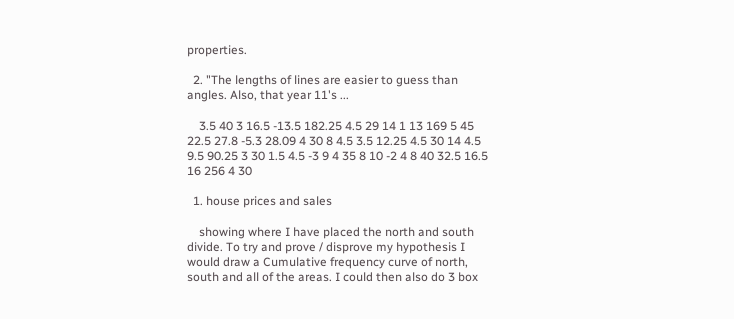properties.

  2. "The lengths of lines are easier to guess than angles. Also, that year 11's ...

    3.5 40 3 16.5 -13.5 182.25 4.5 29 14 1 13 169 5 45 22.5 27.8 -5.3 28.09 4 30 8 4.5 3.5 12.25 4.5 30 14 4.5 9.5 90.25 3 30 1.5 4.5 -3 9 4 35 8 10 -2 4 8 40 32.5 16.5 16 256 4 30

  1. house prices and sales

    showing where I have placed the north and south divide. To try and prove / disprove my hypothesis I would draw a Cumulative frequency curve of north, south and all of the areas. I could then also do 3 box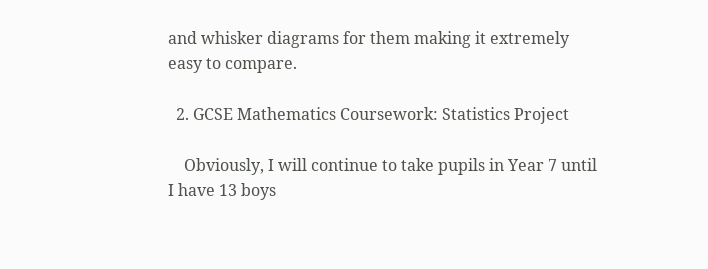and whisker diagrams for them making it extremely easy to compare.

  2. GCSE Mathematics Coursework: Statistics Project

    Obviously, I will continue to take pupils in Year 7 until I have 13 boys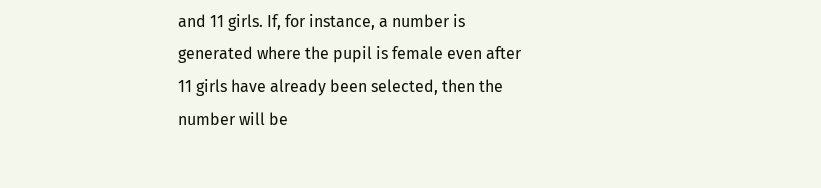and 11 girls. If, for instance, a number is generated where the pupil is female even after 11 girls have already been selected, then the number will be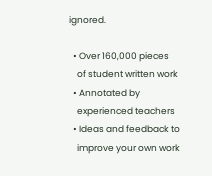ignored.

  • Over 160,000 pieces
    of student written work
  • Annotated by
    experienced teachers
  • Ideas and feedback to
    improve your own work